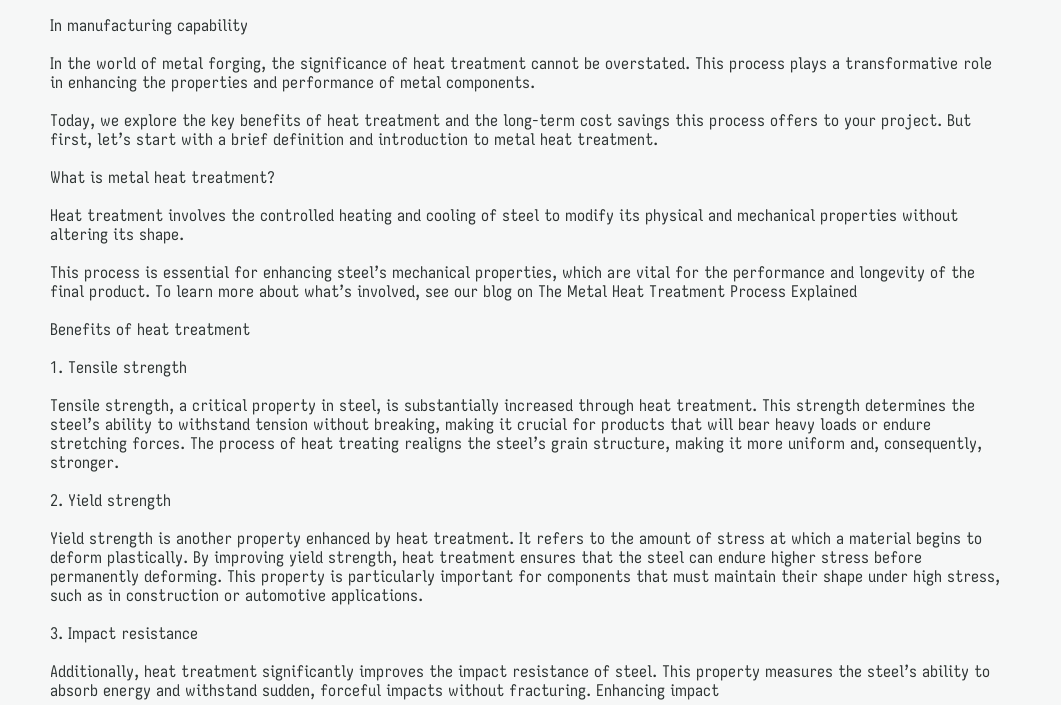In manufacturing capability

In the world of metal forging, the significance of heat treatment cannot be overstated. This process plays a transformative role in enhancing the properties and performance of metal components.

Today, we explore the key benefits of heat treatment and the long-term cost savings this process offers to your project. But first, let’s start with a brief definition and introduction to metal heat treatment.

What is metal heat treatment?

Heat treatment involves the controlled heating and cooling of steel to modify its physical and mechanical properties without altering its shape.

This process is essential for enhancing steel’s mechanical properties, which are vital for the performance and longevity of the final product. To learn more about what’s involved, see our blog on The Metal Heat Treatment Process Explained

Benefits of heat treatment

1. Tensile strength

Tensile strength, a critical property in steel, is substantially increased through heat treatment. This strength determines the steel’s ability to withstand tension without breaking, making it crucial for products that will bear heavy loads or endure stretching forces. The process of heat treating realigns the steel’s grain structure, making it more uniform and, consequently, stronger.

2. Yield strength

Yield strength is another property enhanced by heat treatment. It refers to the amount of stress at which a material begins to deform plastically. By improving yield strength, heat treatment ensures that the steel can endure higher stress before permanently deforming. This property is particularly important for components that must maintain their shape under high stress, such as in construction or automotive applications.

3. Impact resistance

Additionally, heat treatment significantly improves the impact resistance of steel. This property measures the steel’s ability to absorb energy and withstand sudden, forceful impacts without fracturing. Enhancing impact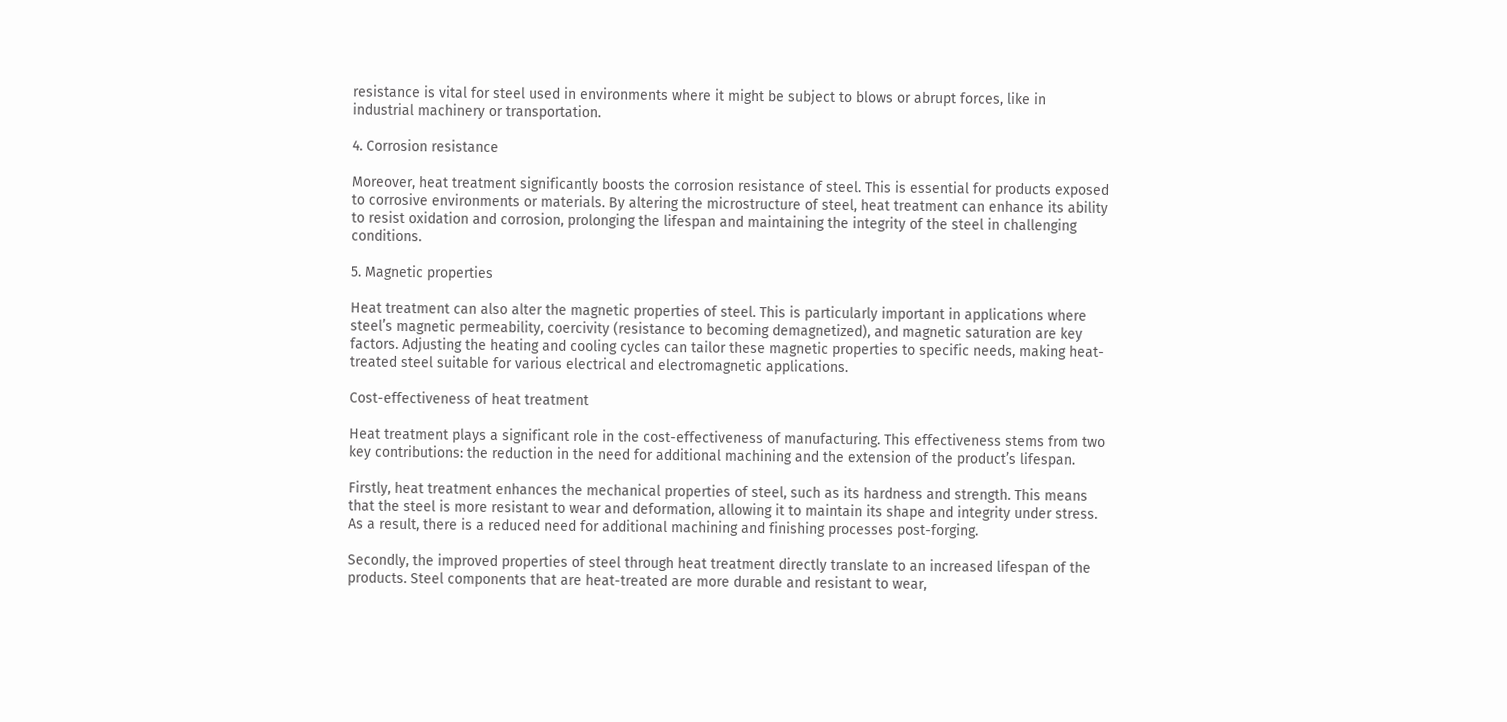resistance is vital for steel used in environments where it might be subject to blows or abrupt forces, like in industrial machinery or transportation.

4. Corrosion resistance

Moreover, heat treatment significantly boosts the corrosion resistance of steel. This is essential for products exposed to corrosive environments or materials. By altering the microstructure of steel, heat treatment can enhance its ability to resist oxidation and corrosion, prolonging the lifespan and maintaining the integrity of the steel in challenging conditions.

5. Magnetic properties

Heat treatment can also alter the magnetic properties of steel. This is particularly important in applications where steel’s magnetic permeability, coercivity (resistance to becoming demagnetized), and magnetic saturation are key factors. Adjusting the heating and cooling cycles can tailor these magnetic properties to specific needs, making heat-treated steel suitable for various electrical and electromagnetic applications.

Cost-effectiveness of heat treatment

Heat treatment plays a significant role in the cost-effectiveness of manufacturing. This effectiveness stems from two key contributions: the reduction in the need for additional machining and the extension of the product’s lifespan.

Firstly, heat treatment enhances the mechanical properties of steel, such as its hardness and strength. This means that the steel is more resistant to wear and deformation, allowing it to maintain its shape and integrity under stress. As a result, there is a reduced need for additional machining and finishing processes post-forging.

Secondly, the improved properties of steel through heat treatment directly translate to an increased lifespan of the products. Steel components that are heat-treated are more durable and resistant to wear,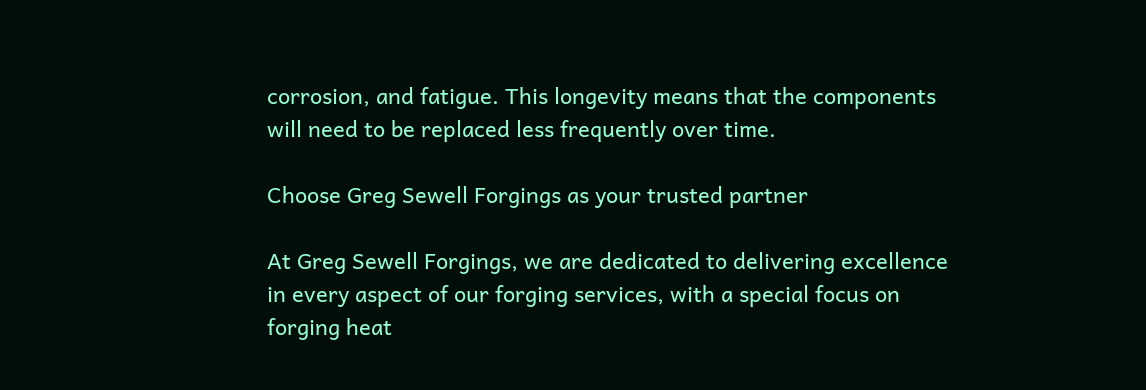corrosion, and fatigue. This longevity means that the components will need to be replaced less frequently over time.

Choose Greg Sewell Forgings as your trusted partner

At Greg Sewell Forgings, we are dedicated to delivering excellence in every aspect of our forging services, with a special focus on forging heat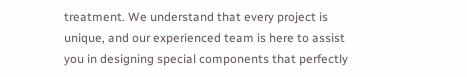treatment. We understand that every project is unique, and our experienced team is here to assist you in designing special components that perfectly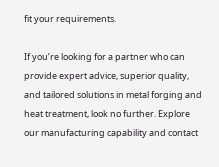fit your requirements.

If you’re looking for a partner who can provide expert advice, superior quality, and tailored solutions in metal forging and heat treatment, look no further. Explore our manufacturing capability and contact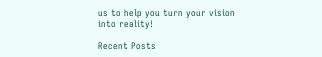us to help you turn your vision into reality!

Recent Posts